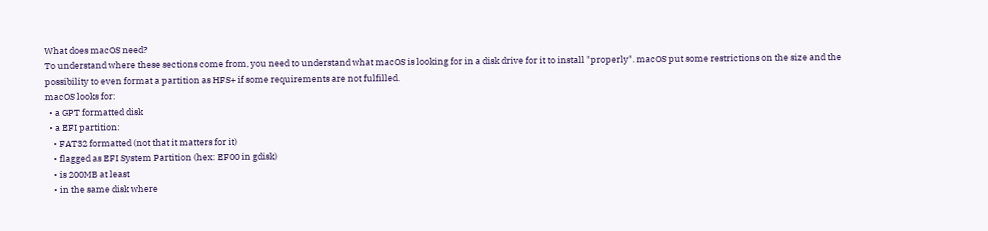What does macOS need?
To understand where these sections come from, you need to understand what macOS is looking for in a disk drive for it to install "properly". macOS put some restrictions on the size and the possibility to even format a partition as HFS+ if some requirements are not fulfilled.
macOS looks for:
  • a GPT formatted disk
  • a EFI partition:
    • FAT32 formatted (not that it matters for it)
    • flagged as EFI System Partition (hex: EF00 in gdisk)
    • is 200MB at least
    • in the same disk where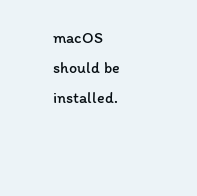macOS should be installed.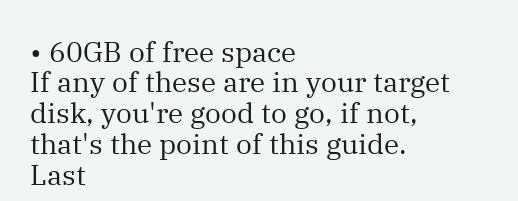• 60GB of free space
If any of these are in your target disk, you're good to go, if not, that's the point of this guide.
Last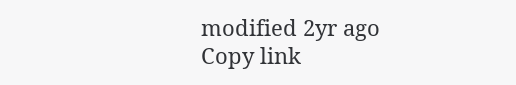modified 2yr ago
Copy link